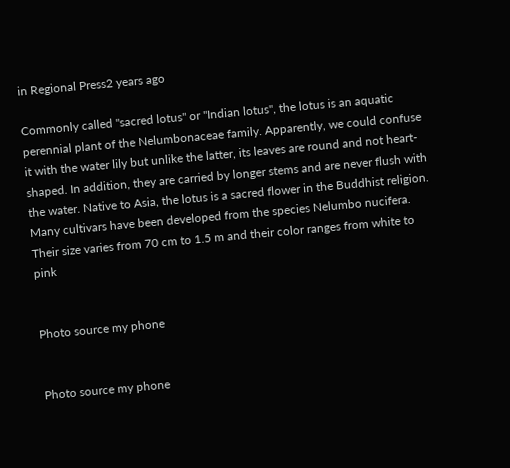in Regional Press2 years ago

Commonly called "sacred lotus" or "Indian lotus", the lotus is an aquatic perennial plant of the Nelumbonaceae family. Apparently, we could confuse it with the water lily but unlike the latter, its leaves are round and not heart-shaped. In addition, they are carried by longer stems and are never flush with the water. Native to Asia, the lotus is a sacred flower in the Buddhist religion. Many cultivars have been developed from the species Nelumbo nucifera. Their size varies from 70 cm to 1.5 m and their color ranges from white to pink


Photo source my phone


Photo source my phone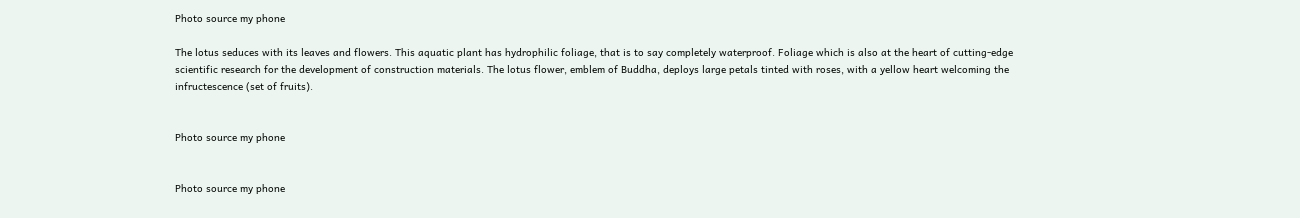Photo source my phone

The lotus seduces with its leaves and flowers. This aquatic plant has hydrophilic foliage, that is to say completely waterproof. Foliage which is also at the heart of cutting-edge scientific research for the development of construction materials. The lotus flower, emblem of Buddha, deploys large petals tinted with roses, with a yellow heart welcoming the infructescence (set of fruits).


Photo source my phone


Photo source my phone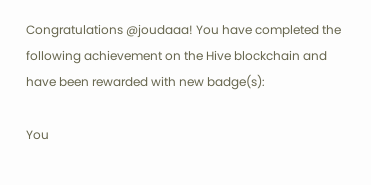Congratulations @joudaaa! You have completed the following achievement on the Hive blockchain and have been rewarded with new badge(s):

You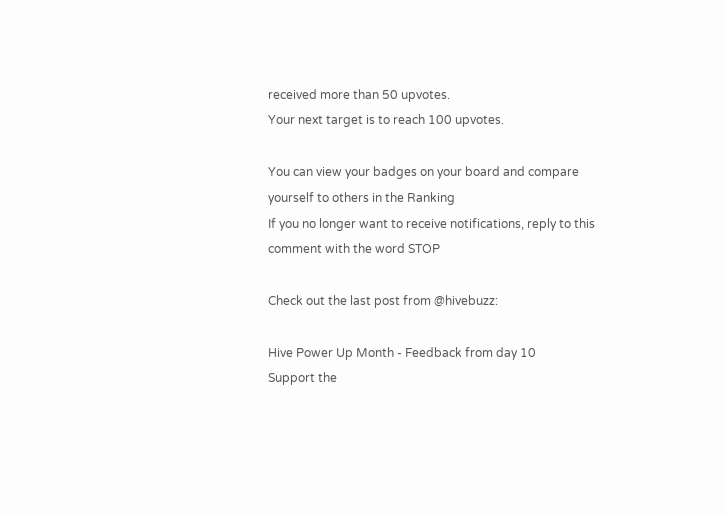received more than 50 upvotes.
Your next target is to reach 100 upvotes.

You can view your badges on your board and compare yourself to others in the Ranking
If you no longer want to receive notifications, reply to this comment with the word STOP

Check out the last post from @hivebuzz:

Hive Power Up Month - Feedback from day 10
Support the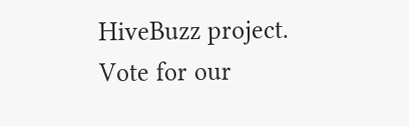HiveBuzz project. Vote for our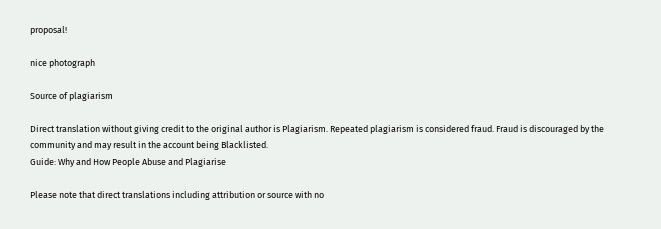proposal!

nice photograph

Source of plagiarism

Direct translation without giving credit to the original author is Plagiarism. Repeated plagiarism is considered fraud. Fraud is discouraged by the community and may result in the account being Blacklisted.
Guide: Why and How People Abuse and Plagiarise

Please note that direct translations including attribution or source with no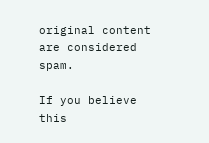original content are considered spam.

If you believe this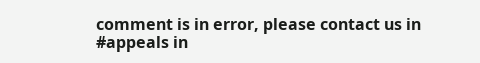comment is in error, please contact us in #appeals in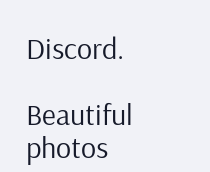Discord.

Beautiful photos